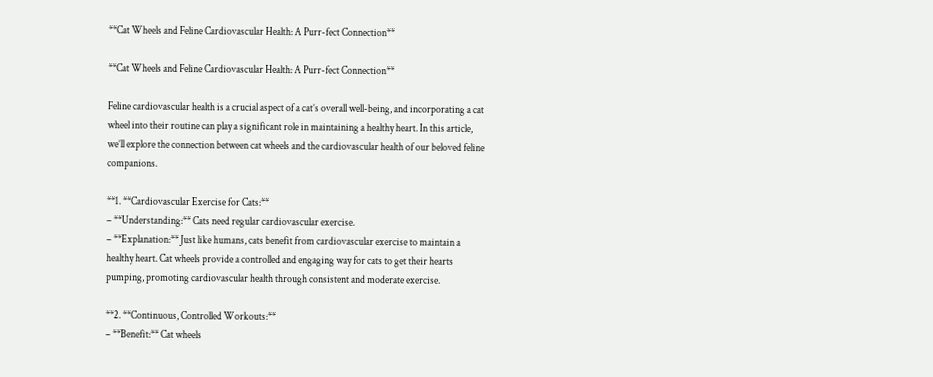**Cat Wheels and Feline Cardiovascular Health: A Purr-fect Connection**

**Cat Wheels and Feline Cardiovascular Health: A Purr-fect Connection**

Feline cardiovascular health is a crucial aspect of a cat’s overall well-being, and incorporating a cat wheel into their routine can play a significant role in maintaining a healthy heart. In this article, we’ll explore the connection between cat wheels and the cardiovascular health of our beloved feline companions.

**1. **Cardiovascular Exercise for Cats:**
– **Understanding:** Cats need regular cardiovascular exercise.
– **Explanation:** Just like humans, cats benefit from cardiovascular exercise to maintain a healthy heart. Cat wheels provide a controlled and engaging way for cats to get their hearts pumping, promoting cardiovascular health through consistent and moderate exercise.

**2. **Continuous, Controlled Workouts:**
– **Benefit:** Cat wheels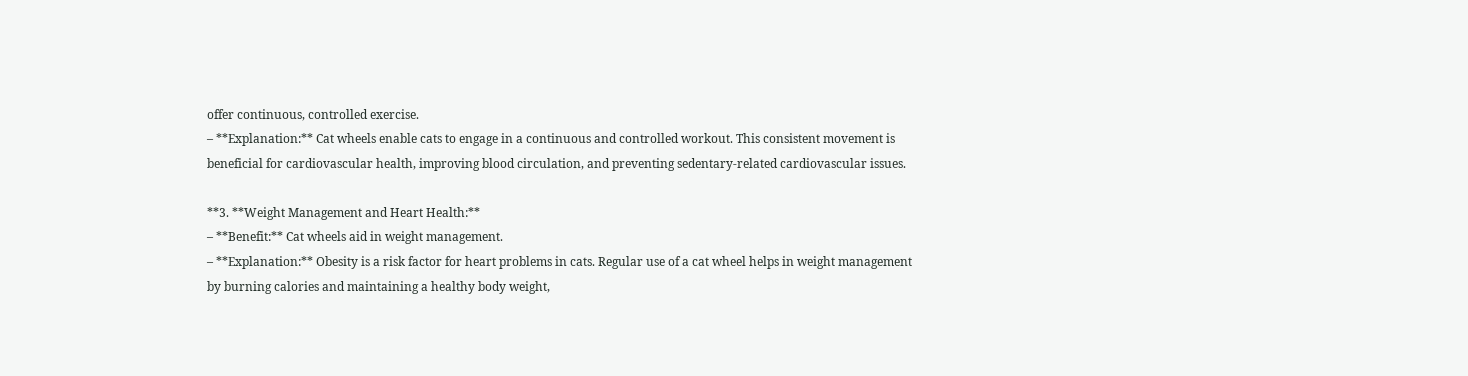offer continuous, controlled exercise.
– **Explanation:** Cat wheels enable cats to engage in a continuous and controlled workout. This consistent movement is beneficial for cardiovascular health, improving blood circulation, and preventing sedentary-related cardiovascular issues.

**3. **Weight Management and Heart Health:**
– **Benefit:** Cat wheels aid in weight management.
– **Explanation:** Obesity is a risk factor for heart problems in cats. Regular use of a cat wheel helps in weight management by burning calories and maintaining a healthy body weight,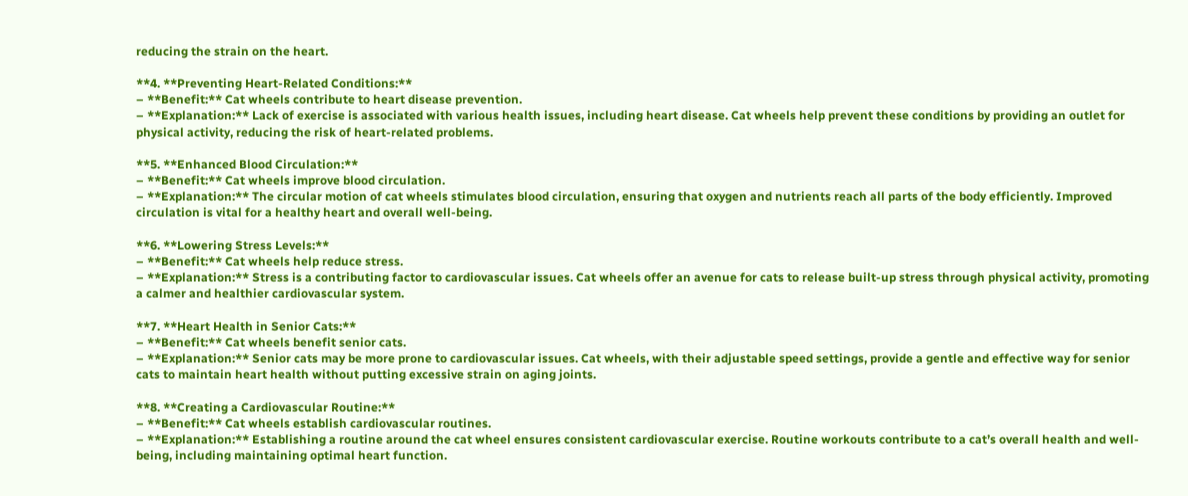reducing the strain on the heart.

**4. **Preventing Heart-Related Conditions:**
– **Benefit:** Cat wheels contribute to heart disease prevention.
– **Explanation:** Lack of exercise is associated with various health issues, including heart disease. Cat wheels help prevent these conditions by providing an outlet for physical activity, reducing the risk of heart-related problems.

**5. **Enhanced Blood Circulation:**
– **Benefit:** Cat wheels improve blood circulation.
– **Explanation:** The circular motion of cat wheels stimulates blood circulation, ensuring that oxygen and nutrients reach all parts of the body efficiently. Improved circulation is vital for a healthy heart and overall well-being.

**6. **Lowering Stress Levels:**
– **Benefit:** Cat wheels help reduce stress.
– **Explanation:** Stress is a contributing factor to cardiovascular issues. Cat wheels offer an avenue for cats to release built-up stress through physical activity, promoting a calmer and healthier cardiovascular system.

**7. **Heart Health in Senior Cats:**
– **Benefit:** Cat wheels benefit senior cats.
– **Explanation:** Senior cats may be more prone to cardiovascular issues. Cat wheels, with their adjustable speed settings, provide a gentle and effective way for senior cats to maintain heart health without putting excessive strain on aging joints.

**8. **Creating a Cardiovascular Routine:**
– **Benefit:** Cat wheels establish cardiovascular routines.
– **Explanation:** Establishing a routine around the cat wheel ensures consistent cardiovascular exercise. Routine workouts contribute to a cat’s overall health and well-being, including maintaining optimal heart function.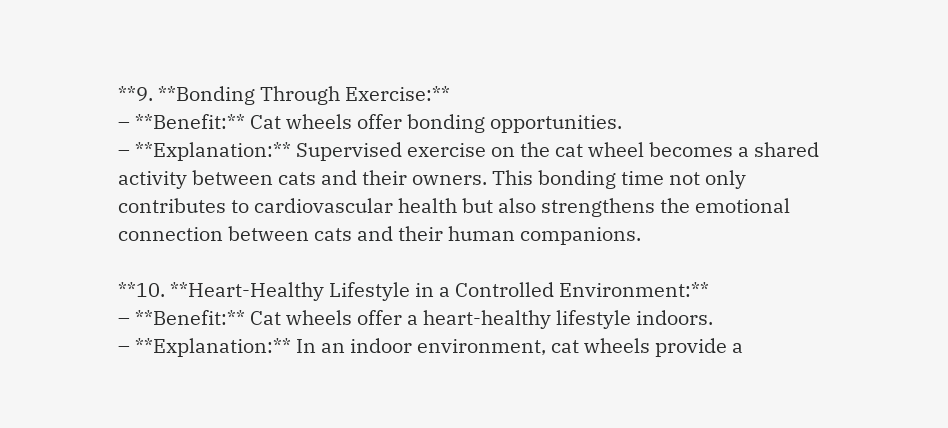**9. **Bonding Through Exercise:**
– **Benefit:** Cat wheels offer bonding opportunities.
– **Explanation:** Supervised exercise on the cat wheel becomes a shared activity between cats and their owners. This bonding time not only contributes to cardiovascular health but also strengthens the emotional connection between cats and their human companions.

**10. **Heart-Healthy Lifestyle in a Controlled Environment:**
– **Benefit:** Cat wheels offer a heart-healthy lifestyle indoors.
– **Explanation:** In an indoor environment, cat wheels provide a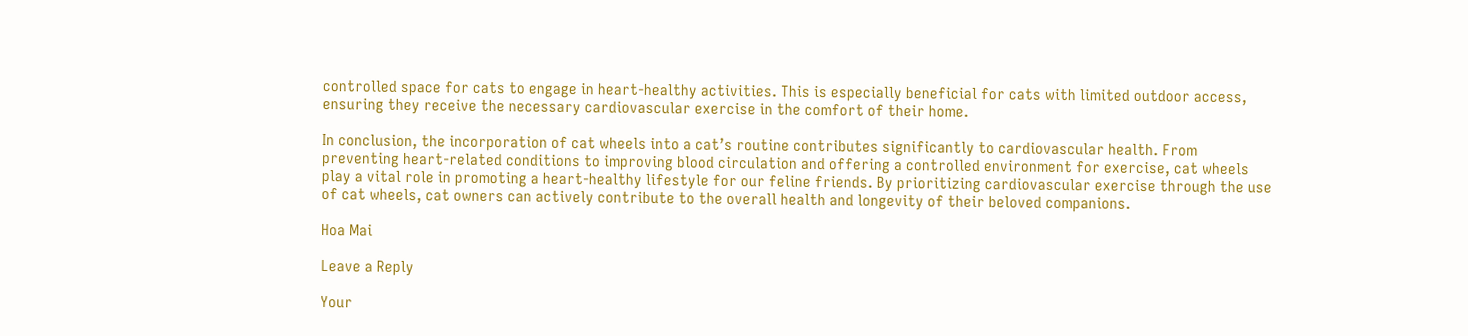controlled space for cats to engage in heart-healthy activities. This is especially beneficial for cats with limited outdoor access, ensuring they receive the necessary cardiovascular exercise in the comfort of their home.

In conclusion, the incorporation of cat wheels into a cat’s routine contributes significantly to cardiovascular health. From preventing heart-related conditions to improving blood circulation and offering a controlled environment for exercise, cat wheels play a vital role in promoting a heart-healthy lifestyle for our feline friends. By prioritizing cardiovascular exercise through the use of cat wheels, cat owners can actively contribute to the overall health and longevity of their beloved companions.

Hoa Mai

Leave a Reply

Your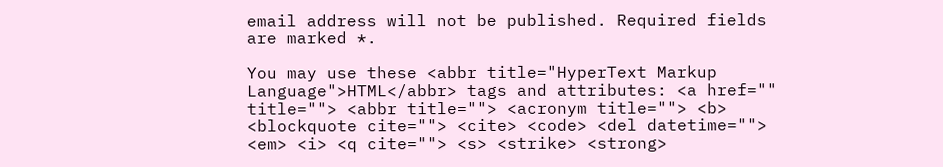email address will not be published. Required fields are marked *.

You may use these <abbr title="HyperText Markup Language">HTML</abbr> tags and attributes: <a href="" title=""> <abbr title=""> <acronym title=""> <b> <blockquote cite=""> <cite> <code> <del datetime=""> <em> <i> <q cite=""> <s> <strike> <strong>